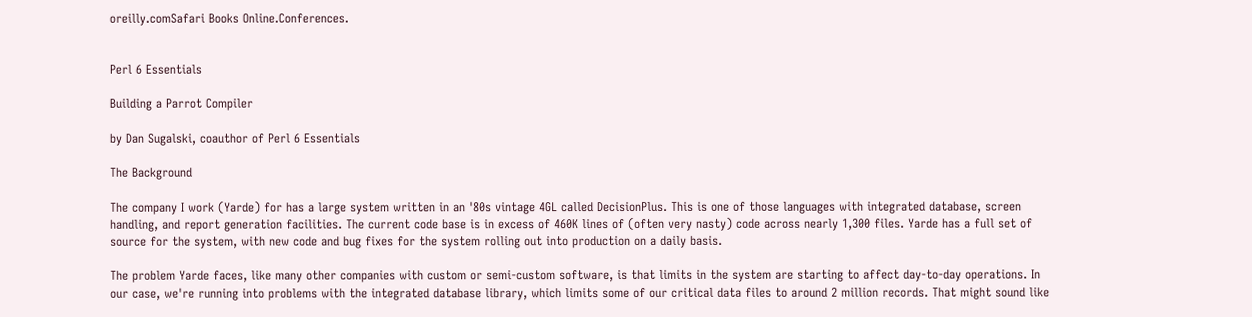oreilly.comSafari Books Online.Conferences.


Perl 6 Essentials

Building a Parrot Compiler

by Dan Sugalski, coauthor of Perl 6 Essentials

The Background

The company I work (Yarde) for has a large system written in an '80s vintage 4GL called DecisionPlus. This is one of those languages with integrated database, screen handling, and report generation facilities. The current code base is in excess of 460K lines of (often very nasty) code across nearly 1,300 files. Yarde has a full set of source for the system, with new code and bug fixes for the system rolling out into production on a daily basis.

The problem Yarde faces, like many other companies with custom or semi-custom software, is that limits in the system are starting to affect day-to-day operations. In our case, we're running into problems with the integrated database library, which limits some of our critical data files to around 2 million records. That might sound like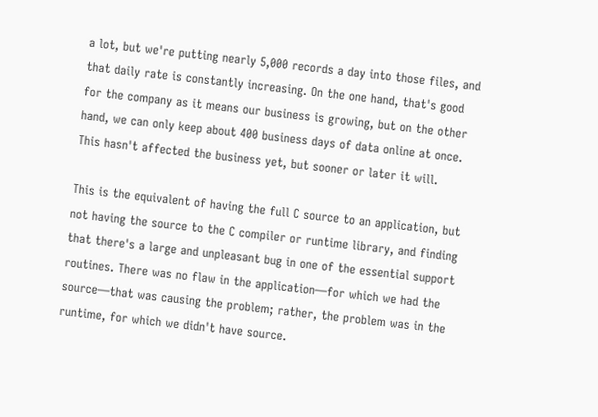a lot, but we're putting nearly 5,000 records a day into those files, and that daily rate is constantly increasing. On the one hand, that's good for the company as it means our business is growing, but on the other hand, we can only keep about 400 business days of data online at once. This hasn't affected the business yet, but sooner or later it will.

This is the equivalent of having the full C source to an application, but not having the source to the C compiler or runtime library, and finding that there's a large and unpleasant bug in one of the essential support routines. There was no flaw in the application—for which we had the source—that was causing the problem; rather, the problem was in the runtime, for which we didn't have source.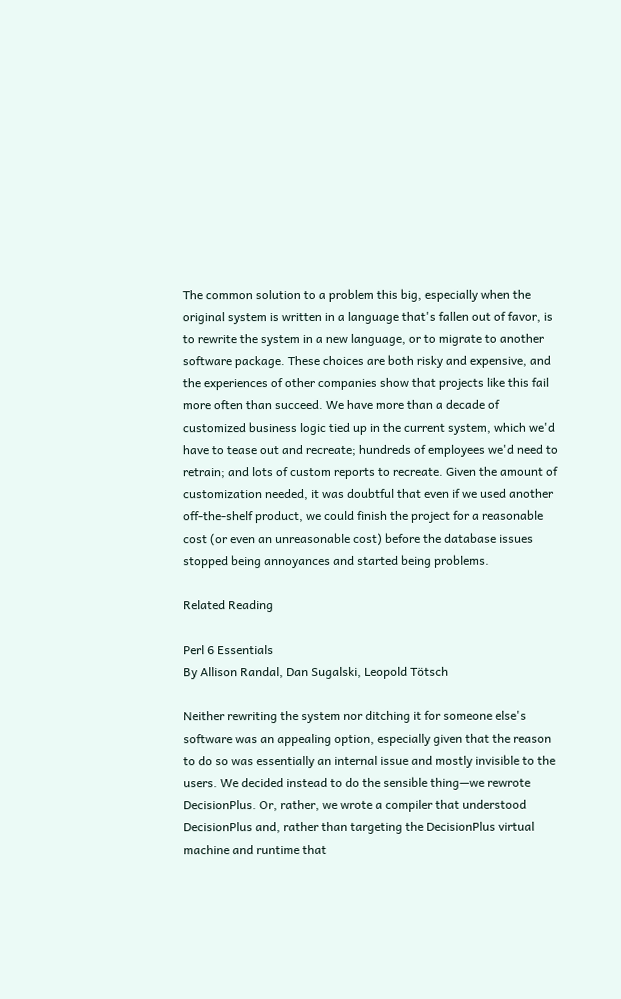The common solution to a problem this big, especially when the original system is written in a language that's fallen out of favor, is to rewrite the system in a new language, or to migrate to another software package. These choices are both risky and expensive, and the experiences of other companies show that projects like this fail more often than succeed. We have more than a decade of customized business logic tied up in the current system, which we'd have to tease out and recreate; hundreds of employees we'd need to retrain; and lots of custom reports to recreate. Given the amount of customization needed, it was doubtful that even if we used another off-the-shelf product, we could finish the project for a reasonable cost (or even an unreasonable cost) before the database issues stopped being annoyances and started being problems.

Related Reading

Perl 6 Essentials
By Allison Randal, Dan Sugalski, Leopold Tötsch

Neither rewriting the system nor ditching it for someone else's software was an appealing option, especially given that the reason to do so was essentially an internal issue and mostly invisible to the users. We decided instead to do the sensible thing—we rewrote DecisionPlus. Or, rather, we wrote a compiler that understood DecisionPlus and, rather than targeting the DecisionPlus virtual machine and runtime that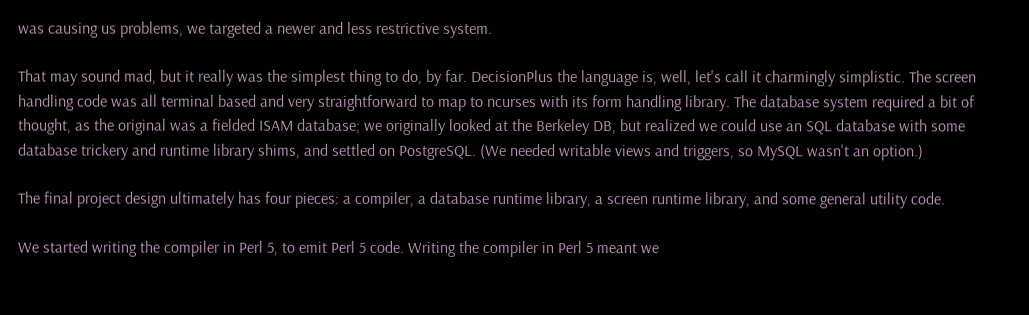was causing us problems, we targeted a newer and less restrictive system.

That may sound mad, but it really was the simplest thing to do, by far. DecisionPlus the language is, well, let's call it charmingly simplistic. The screen handling code was all terminal based and very straightforward to map to ncurses with its form handling library. The database system required a bit of thought, as the original was a fielded ISAM database; we originally looked at the Berkeley DB, but realized we could use an SQL database with some database trickery and runtime library shims, and settled on PostgreSQL. (We needed writable views and triggers, so MySQL wasn't an option.)

The final project design ultimately has four pieces: a compiler, a database runtime library, a screen runtime library, and some general utility code.

We started writing the compiler in Perl 5, to emit Perl 5 code. Writing the compiler in Perl 5 meant we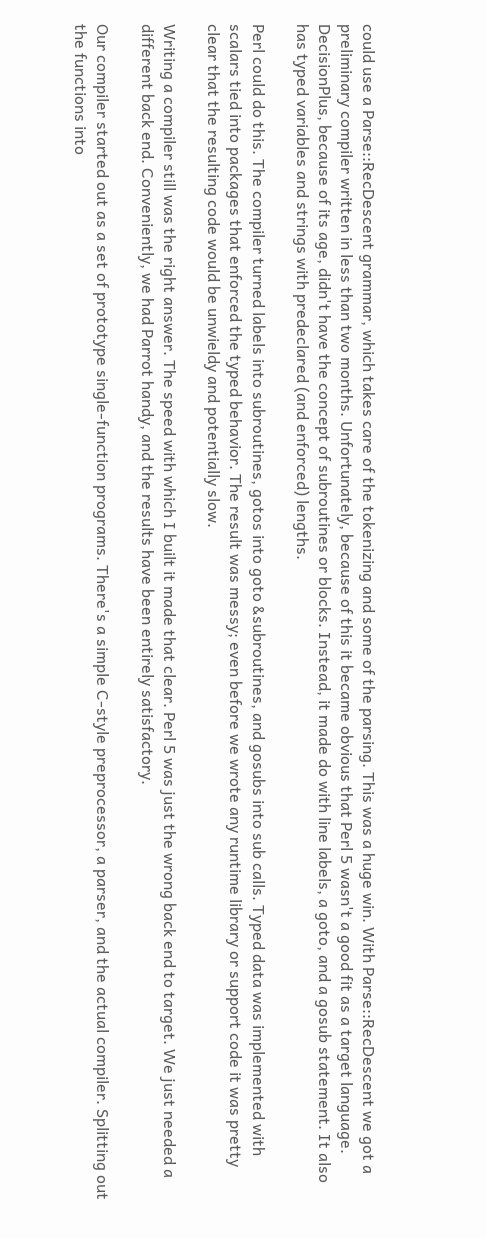could use a Parse::RecDescent grammar, which takes care of the tokenizing and some of the parsing. This was a huge win. With Parse::RecDescent we got a preliminary compiler written in less than two months. Unfortunately, because of this it became obvious that Perl 5 wasn't a good fit as a target language. DecisionPlus, because of its age, didn't have the concept of subroutines or blocks. Instead, it made do with line labels, a goto, and a gosub statement. It also has typed variables and strings with predeclared (and enforced) lengths.

Perl could do this. The compiler turned labels into subroutines, gotos into goto &subroutines, and gosubs into sub calls. Typed data was implemented with scalars tied into packages that enforced the typed behavior. The result was messy; even before we wrote any runtime library or support code it was pretty clear that the resulting code would be unwieldy and potentially slow.

Writing a compiler still was the right answer. The speed with which I built it made that clear. Perl 5 was just the wrong back end to target. We just needed a different back end. Conveniently, we had Parrot handy, and the results have been entirely satisfactory.

Our compiler started out as a set of prototype single-function programs. There's a simple C-style preprocessor, a parser, and the actual compiler. Splitting out the functions into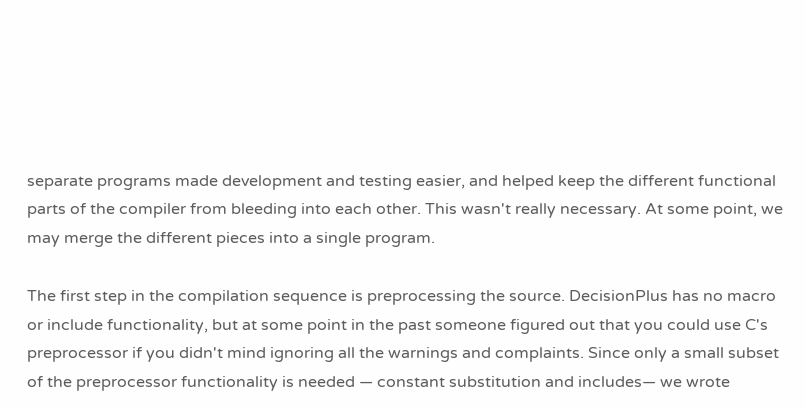separate programs made development and testing easier, and helped keep the different functional parts of the compiler from bleeding into each other. This wasn't really necessary. At some point, we may merge the different pieces into a single program.

The first step in the compilation sequence is preprocessing the source. DecisionPlus has no macro or include functionality, but at some point in the past someone figured out that you could use C's preprocessor if you didn't mind ignoring all the warnings and complaints. Since only a small subset of the preprocessor functionality is needed — constant substitution and includes— we wrote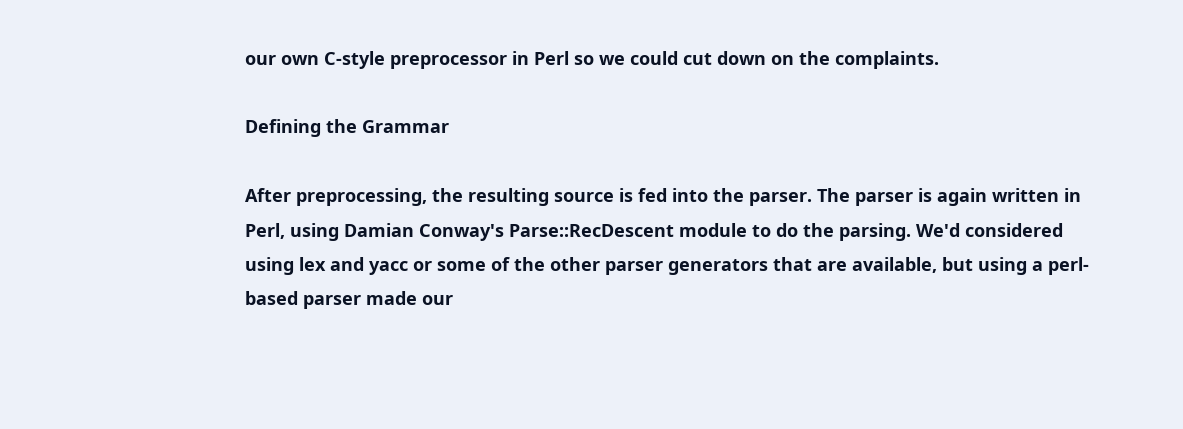our own C-style preprocessor in Perl so we could cut down on the complaints.

Defining the Grammar

After preprocessing, the resulting source is fed into the parser. The parser is again written in Perl, using Damian Conway's Parse::RecDescent module to do the parsing. We'd considered using lex and yacc or some of the other parser generators that are available, but using a perl-based parser made our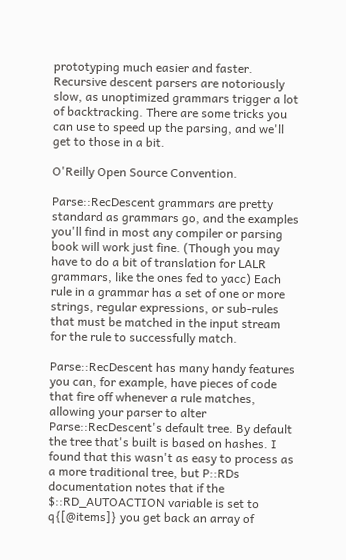prototyping much easier and faster. Recursive descent parsers are notoriously slow, as unoptimized grammars trigger a lot of backtracking. There are some tricks you can use to speed up the parsing, and we'll get to those in a bit.

O'Reilly Open Source Convention.

Parse::RecDescent grammars are pretty standard as grammars go, and the examples you'll find in most any compiler or parsing book will work just fine. (Though you may have to do a bit of translation for LALR grammars, like the ones fed to yacc) Each rule in a grammar has a set of one or more strings, regular expressions, or sub-rules that must be matched in the input stream for the rule to successfully match.

Parse::RecDescent has many handy features you can, for example, have pieces of code that fire off whenever a rule matches, allowing your parser to alter Parse::RecDescent's default tree. By default the tree that's built is based on hashes. I found that this wasn't as easy to process as a more traditional tree, but P::RDs documentation notes that if the $::RD_AUTOACTION variable is set to q{[@items]} you get back an array of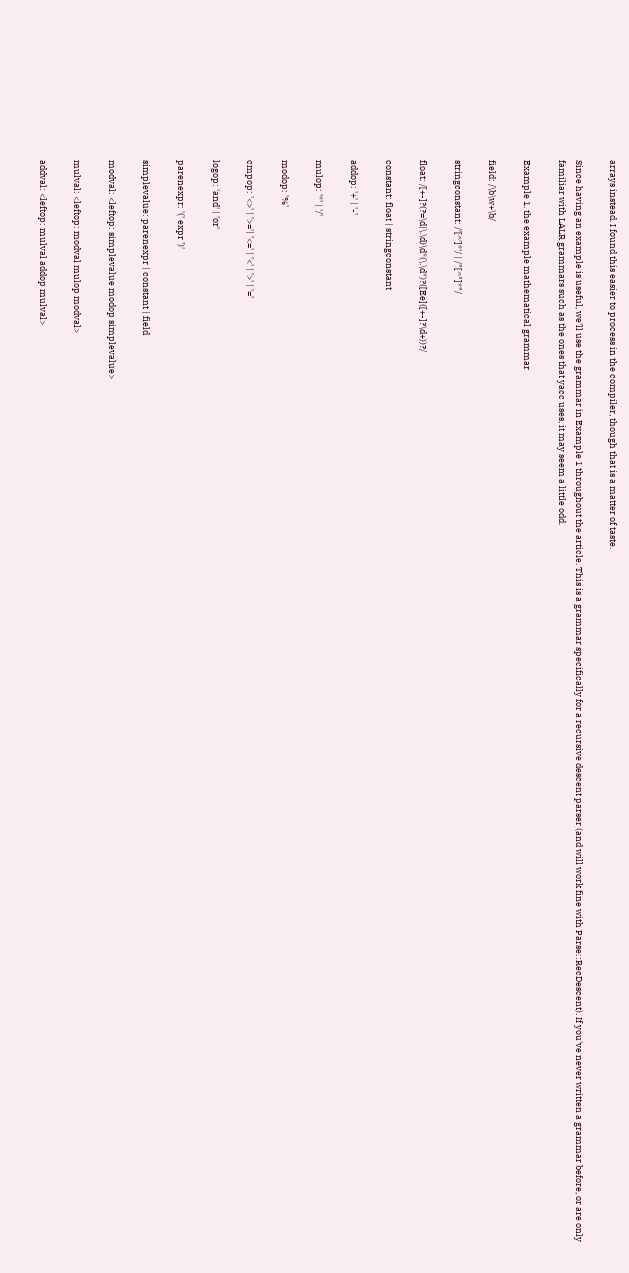arrays instead. I found this easier to process in the compiler, though that is a matter of taste.

Since having an example is useful, we'll use the grammar in Example 1 throughout the article. This is a grammar specifically for a recursive descent parser (and will work fine with Parse::RecDescent). If you've never written a grammar before, or are only familiar with LALR grammars such as the ones that yacc uses, it may seem a little odd.

Example 1. the example mathematical grammar

field: /\b\w+\b/

stringconstant: /'[^']*'/ | /"[^"]*"/

float: /[+-]?(?=\d|\.\d)\d*(\.\d*)?([Ee]([+-]?\d+))?/

constant: float | stringconstant

addop: '+' | '-'

mulop: '*' | '/'

modop: '%'

cmpop: '<>' | '>='| '<=' | '<' | '>' | '='

logop: 'and' | 'or'

parenexpr: '(' expr ')'

simplevalue: parenexpr | constant | field

modval: <leftop: simplevalue modop simplevalue>

mulval: <leftop: modval mulop modval>

addval: <leftop: mulval addop mulval>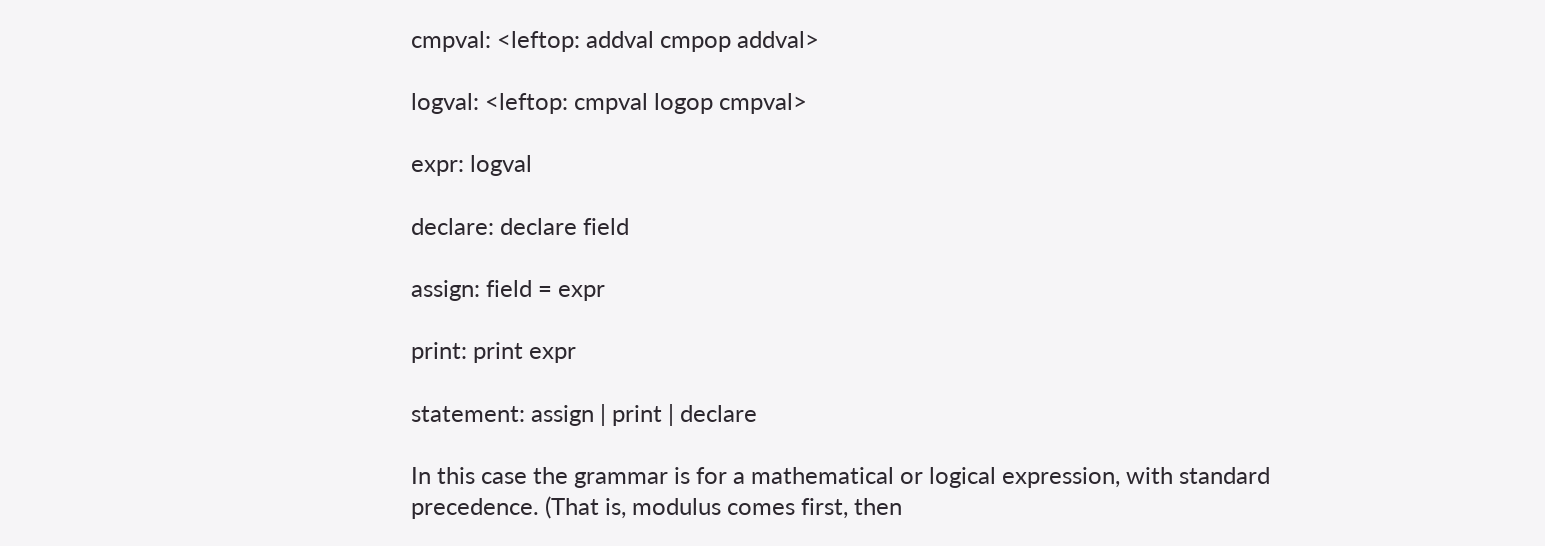cmpval: <leftop: addval cmpop addval>

logval: <leftop: cmpval logop cmpval>

expr: logval

declare: declare field

assign: field = expr

print: print expr

statement: assign | print | declare

In this case the grammar is for a mathematical or logical expression, with standard precedence. (That is, modulus comes first, then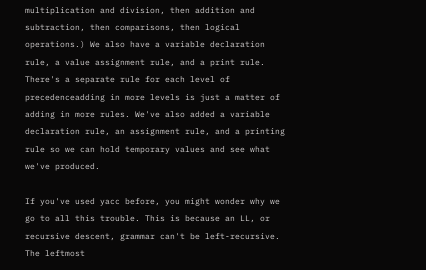multiplication and division, then addition and subtraction, then comparisons, then logical operations.) We also have a variable declaration rule, a value assignment rule, and a print rule. There's a separate rule for each level of precedenceadding in more levels is just a matter of adding in more rules. We've also added a variable declaration rule, an assignment rule, and a printing rule so we can hold temporary values and see what we've produced.

If you've used yacc before, you might wonder why we go to all this trouble. This is because an LL, or recursive descent, grammar can't be left-recursive. The leftmost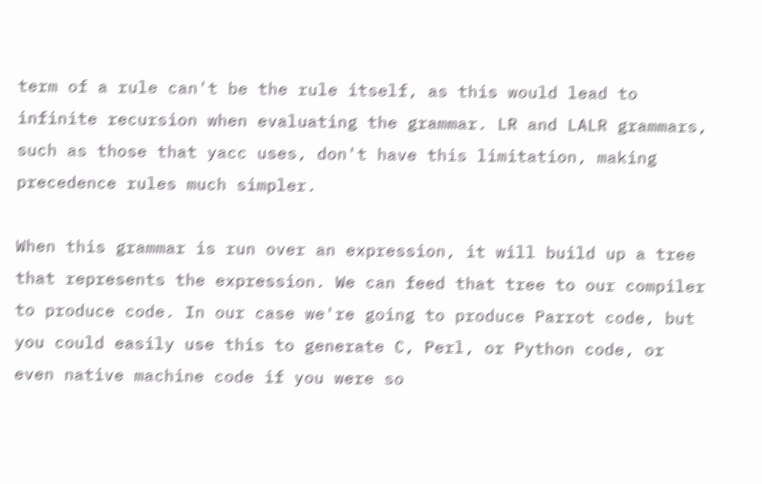term of a rule can't be the rule itself, as this would lead to infinite recursion when evaluating the grammar. LR and LALR grammars, such as those that yacc uses, don't have this limitation, making precedence rules much simpler.

When this grammar is run over an expression, it will build up a tree that represents the expression. We can feed that tree to our compiler to produce code. In our case we're going to produce Parrot code, but you could easily use this to generate C, Perl, or Python code, or even native machine code if you were so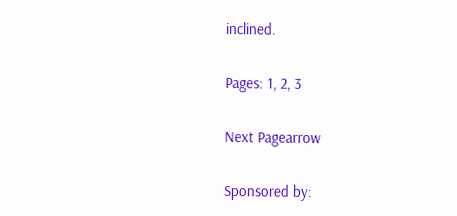inclined.

Pages: 1, 2, 3

Next Pagearrow

Sponsored by: